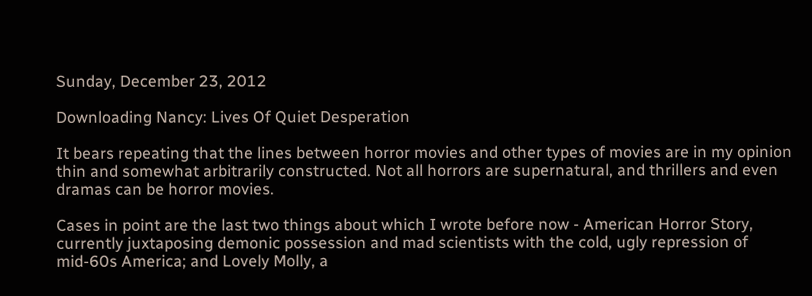Sunday, December 23, 2012

Downloading Nancy: Lives Of Quiet Desperation

It bears repeating that the lines between horror movies and other types of movies are in my opinion thin and somewhat arbitrarily constructed. Not all horrors are supernatural, and thrillers and even dramas can be horror movies.

Cases in point are the last two things about which I wrote before now - American Horror Story, currently juxtaposing demonic possession and mad scientists with the cold, ugly repression of mid-60s America; and Lovely Molly, a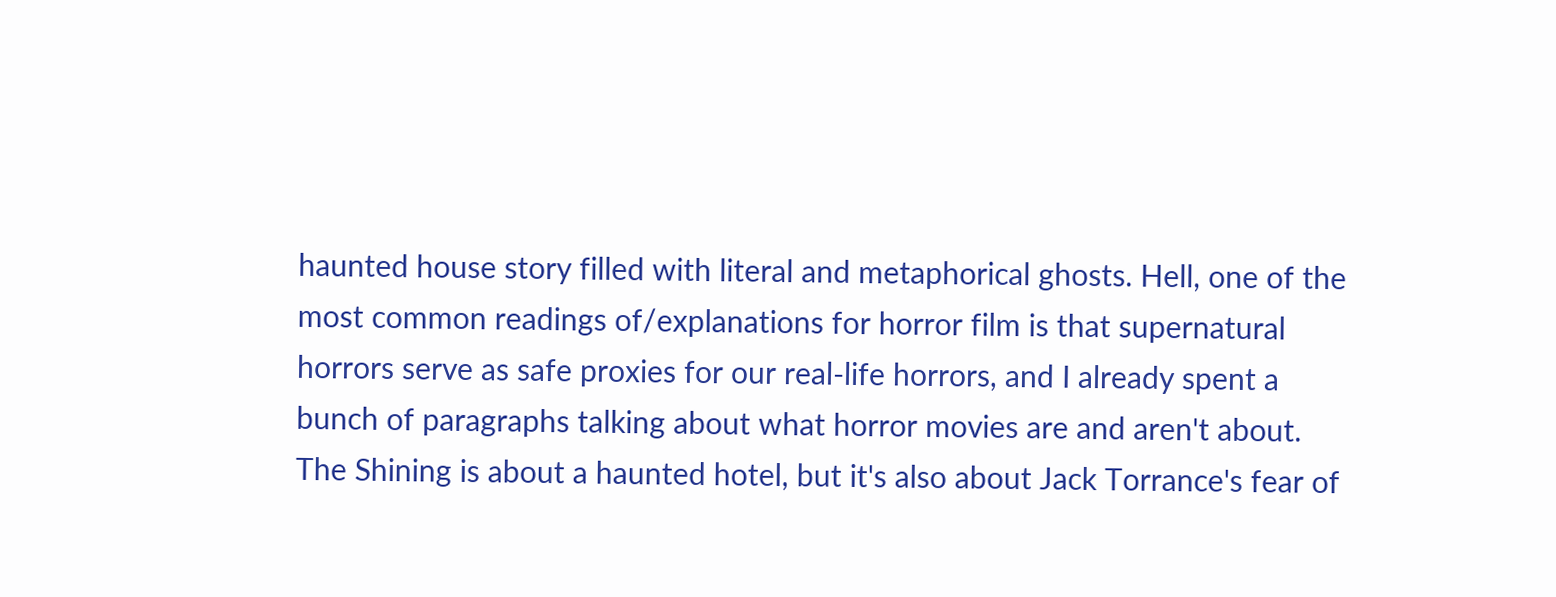haunted house story filled with literal and metaphorical ghosts. Hell, one of the most common readings of/explanations for horror film is that supernatural horrors serve as safe proxies for our real-life horrors, and I already spent a bunch of paragraphs talking about what horror movies are and aren't about. The Shining is about a haunted hotel, but it's also about Jack Torrance's fear of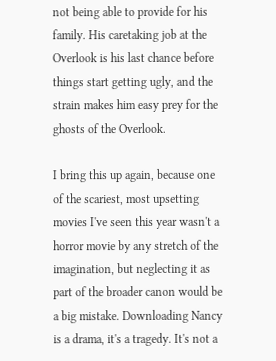not being able to provide for his family. His caretaking job at the Overlook is his last chance before things start getting ugly, and the strain makes him easy prey for the ghosts of the Overlook.

I bring this up again, because one of the scariest, most upsetting movies I've seen this year wasn't a horror movie by any stretch of the imagination, but neglecting it as part of the broader canon would be a big mistake. Downloading Nancy is a drama, it's a tragedy. It's not a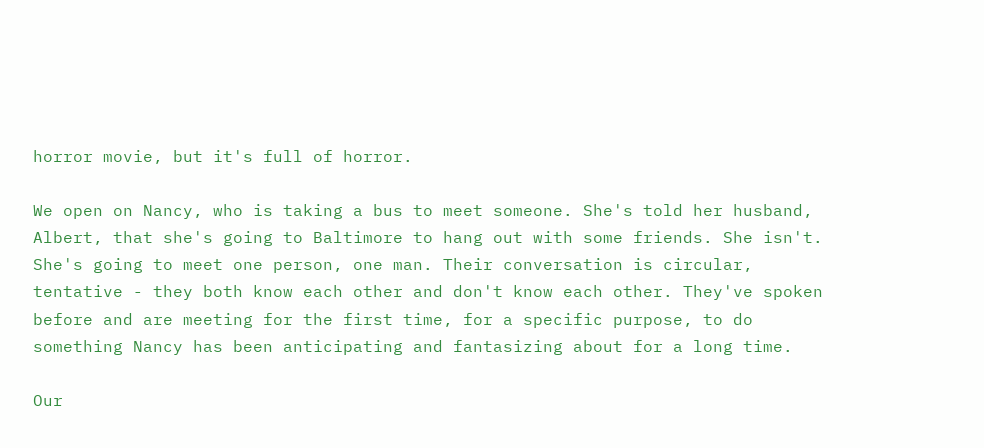horror movie, but it's full of horror.

We open on Nancy, who is taking a bus to meet someone. She's told her husband, Albert, that she's going to Baltimore to hang out with some friends. She isn't. She's going to meet one person, one man. Their conversation is circular, tentative - they both know each other and don't know each other. They've spoken before and are meeting for the first time, for a specific purpose, to do something Nancy has been anticipating and fantasizing about for a long time.

Our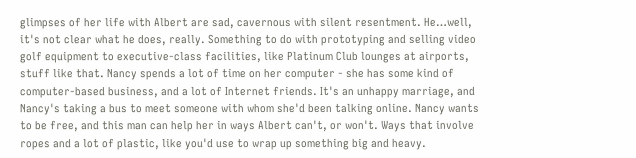glimpses of her life with Albert are sad, cavernous with silent resentment. He…well, it's not clear what he does, really. Something to do with prototyping and selling video golf equipment to executive-class facilities, like Platinum Club lounges at airports, stuff like that. Nancy spends a lot of time on her computer - she has some kind of computer-based business, and a lot of Internet friends. It's an unhappy marriage, and Nancy's taking a bus to meet someone with whom she'd been talking online. Nancy wants to be free, and this man can help her in ways Albert can't, or won't. Ways that involve ropes and a lot of plastic, like you'd use to wrap up something big and heavy.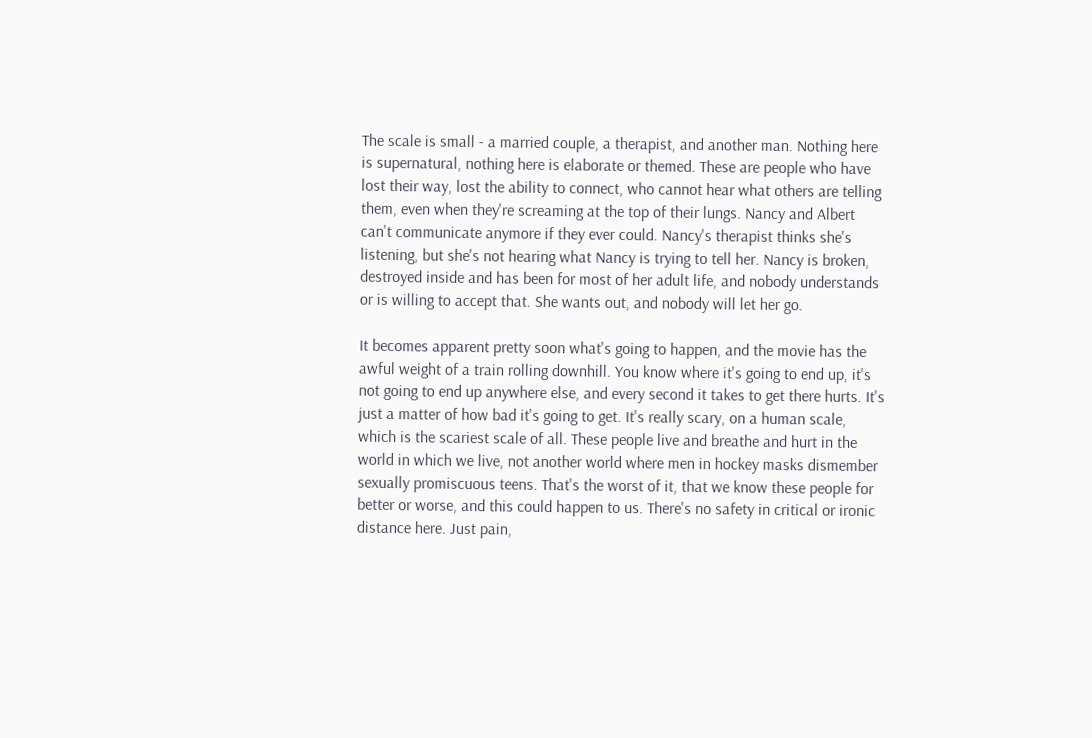The scale is small - a married couple, a therapist, and another man. Nothing here is supernatural, nothing here is elaborate or themed. These are people who have lost their way, lost the ability to connect, who cannot hear what others are telling them, even when they're screaming at the top of their lungs. Nancy and Albert can't communicate anymore if they ever could. Nancy's therapist thinks she's listening, but she's not hearing what Nancy is trying to tell her. Nancy is broken, destroyed inside and has been for most of her adult life, and nobody understands or is willing to accept that. She wants out, and nobody will let her go.

It becomes apparent pretty soon what's going to happen, and the movie has the awful weight of a train rolling downhill. You know where it's going to end up, it's not going to end up anywhere else, and every second it takes to get there hurts. It's just a matter of how bad it's going to get. It's really scary, on a human scale, which is the scariest scale of all. These people live and breathe and hurt in the world in which we live, not another world where men in hockey masks dismember sexually promiscuous teens. That's the worst of it, that we know these people for better or worse, and this could happen to us. There's no safety in critical or ironic distance here. Just pain,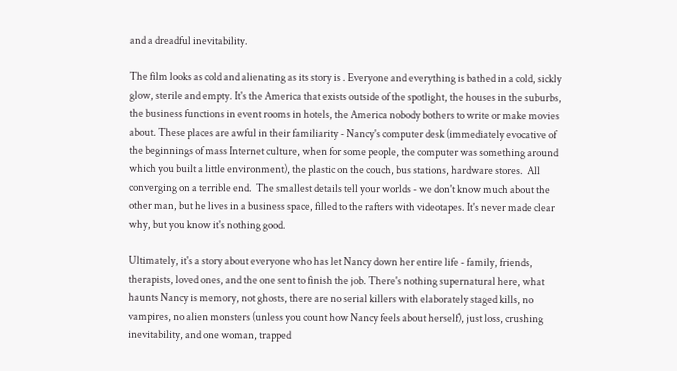and a dreadful inevitability.

The film looks as cold and alienating as its story is . Everyone and everything is bathed in a cold, sickly glow, sterile and empty. It's the America that exists outside of the spotlight, the houses in the suburbs, the business functions in event rooms in hotels, the America nobody bothers to write or make movies about. These places are awful in their familiarity - Nancy's computer desk (immediately evocative of the beginnings of mass Internet culture, when for some people, the computer was something around which you built a little environment), the plastic on the couch, bus stations, hardware stores.  All converging on a terrible end.  The smallest details tell your worlds - we don't know much about the other man, but he lives in a business space, filled to the rafters with videotapes. It's never made clear why, but you know it's nothing good.

Ultimately, it's a story about everyone who has let Nancy down her entire life - family, friends, therapists, loved ones, and the one sent to finish the job. There's nothing supernatural here, what haunts Nancy is memory, not ghosts, there are no serial killers with elaborately staged kills, no vampires, no alien monsters (unless you count how Nancy feels about herself), just loss, crushing inevitability, and one woman, trapped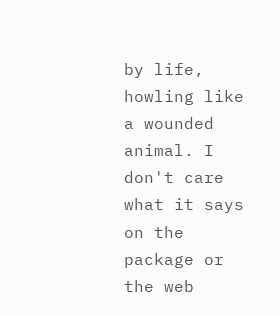by life, howling like a wounded animal. I don't care what it says on the package or the web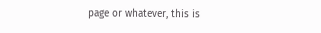page or whatever, this is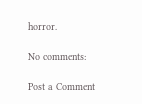horror.

No comments:

Post a Comment